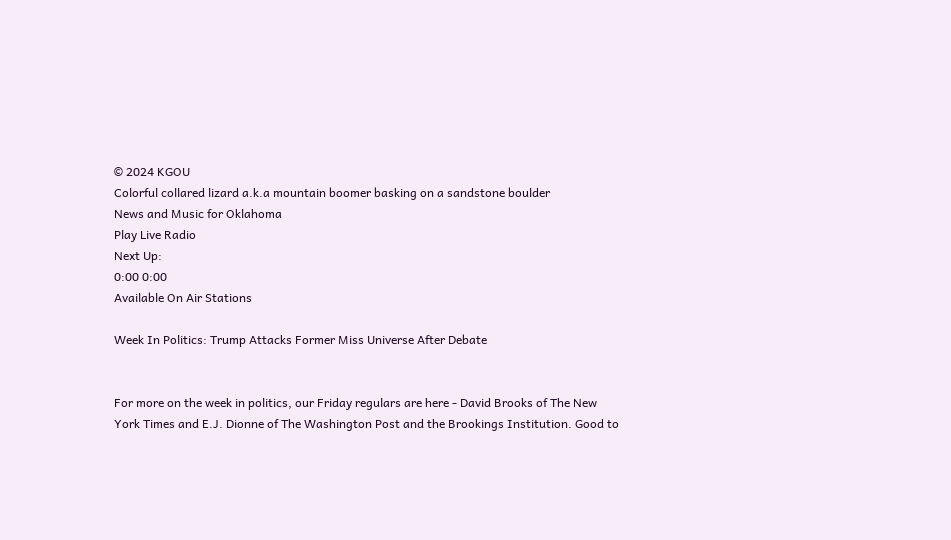© 2024 KGOU
Colorful collared lizard a.k.a mountain boomer basking on a sandstone boulder
News and Music for Oklahoma
Play Live Radio
Next Up:
0:00 0:00
Available On Air Stations

Week In Politics: Trump Attacks Former Miss Universe After Debate


For more on the week in politics, our Friday regulars are here - David Brooks of The New York Times and E.J. Dionne of The Washington Post and the Brookings Institution. Good to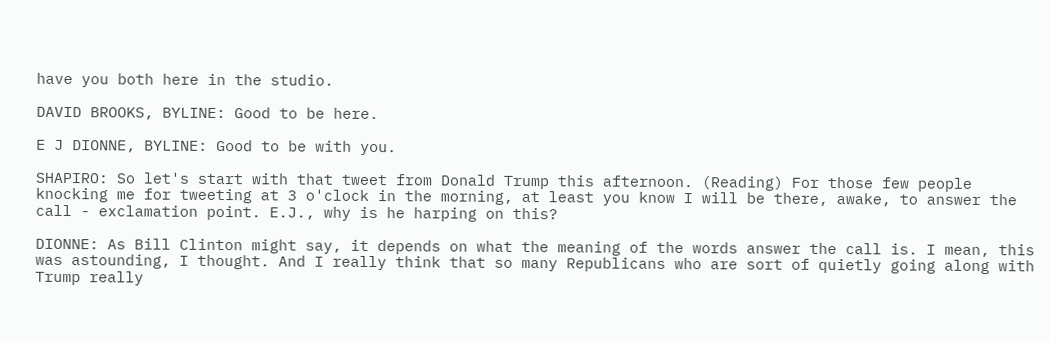have you both here in the studio.

DAVID BROOKS, BYLINE: Good to be here.

E J DIONNE, BYLINE: Good to be with you.

SHAPIRO: So let's start with that tweet from Donald Trump this afternoon. (Reading) For those few people knocking me for tweeting at 3 o'clock in the morning, at least you know I will be there, awake, to answer the call - exclamation point. E.J., why is he harping on this?

DIONNE: As Bill Clinton might say, it depends on what the meaning of the words answer the call is. I mean, this was astounding, I thought. And I really think that so many Republicans who are sort of quietly going along with Trump really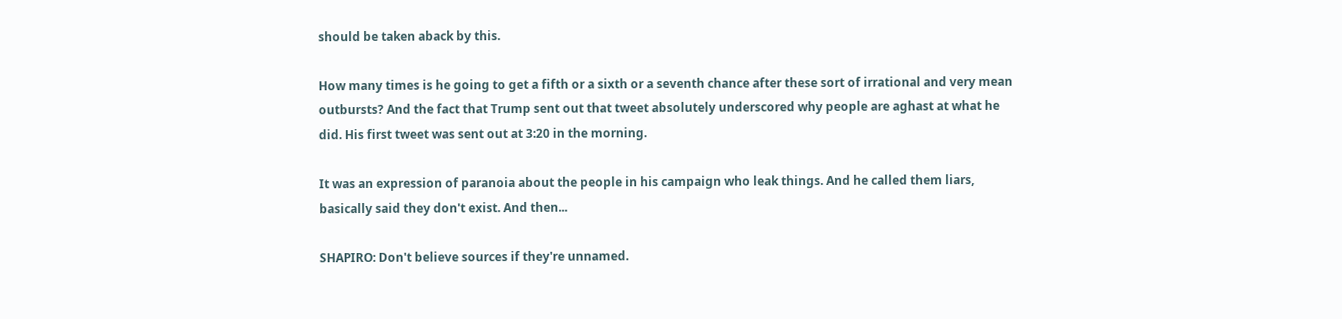should be taken aback by this.

How many times is he going to get a fifth or a sixth or a seventh chance after these sort of irrational and very mean outbursts? And the fact that Trump sent out that tweet absolutely underscored why people are aghast at what he did. His first tweet was sent out at 3:20 in the morning.

It was an expression of paranoia about the people in his campaign who leak things. And he called them liars, basically said they don't exist. And then...

SHAPIRO: Don't believe sources if they're unnamed.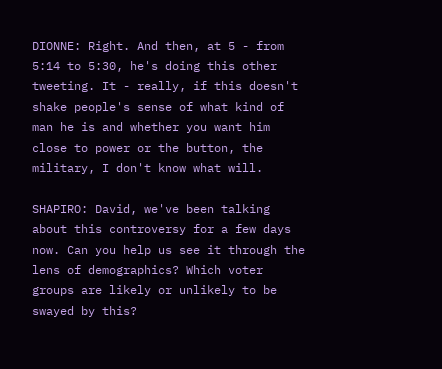DIONNE: Right. And then, at 5 - from 5:14 to 5:30, he's doing this other tweeting. It - really, if this doesn't shake people's sense of what kind of man he is and whether you want him close to power or the button, the military, I don't know what will.

SHAPIRO: David, we've been talking about this controversy for a few days now. Can you help us see it through the lens of demographics? Which voter groups are likely or unlikely to be swayed by this?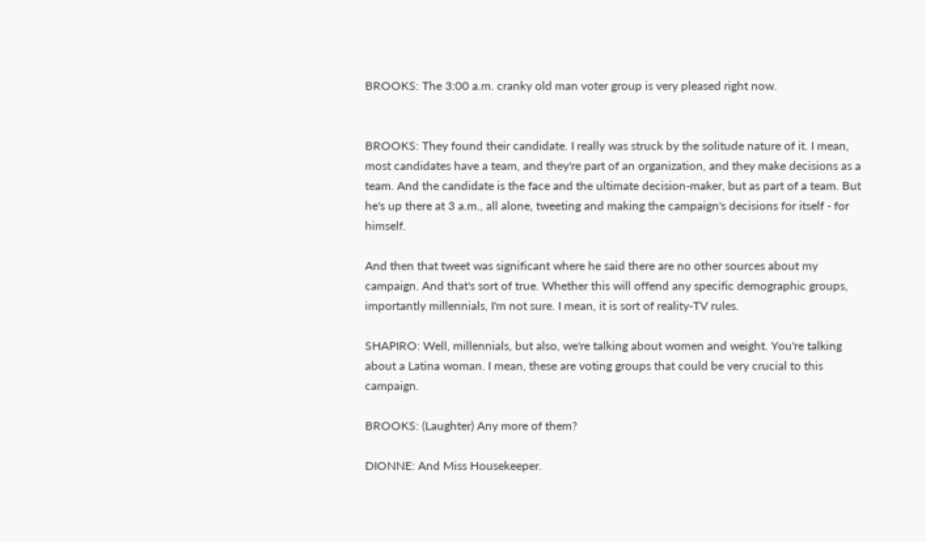BROOKS: The 3:00 a.m. cranky old man voter group is very pleased right now.


BROOKS: They found their candidate. I really was struck by the solitude nature of it. I mean, most candidates have a team, and they're part of an organization, and they make decisions as a team. And the candidate is the face and the ultimate decision-maker, but as part of a team. But he's up there at 3 a.m., all alone, tweeting and making the campaign's decisions for itself - for himself.

And then that tweet was significant where he said there are no other sources about my campaign. And that's sort of true. Whether this will offend any specific demographic groups, importantly millennials, I'm not sure. I mean, it is sort of reality-TV rules.

SHAPIRO: Well, millennials, but also, we're talking about women and weight. You're talking about a Latina woman. I mean, these are voting groups that could be very crucial to this campaign.

BROOKS: (Laughter) Any more of them?

DIONNE: And Miss Housekeeper.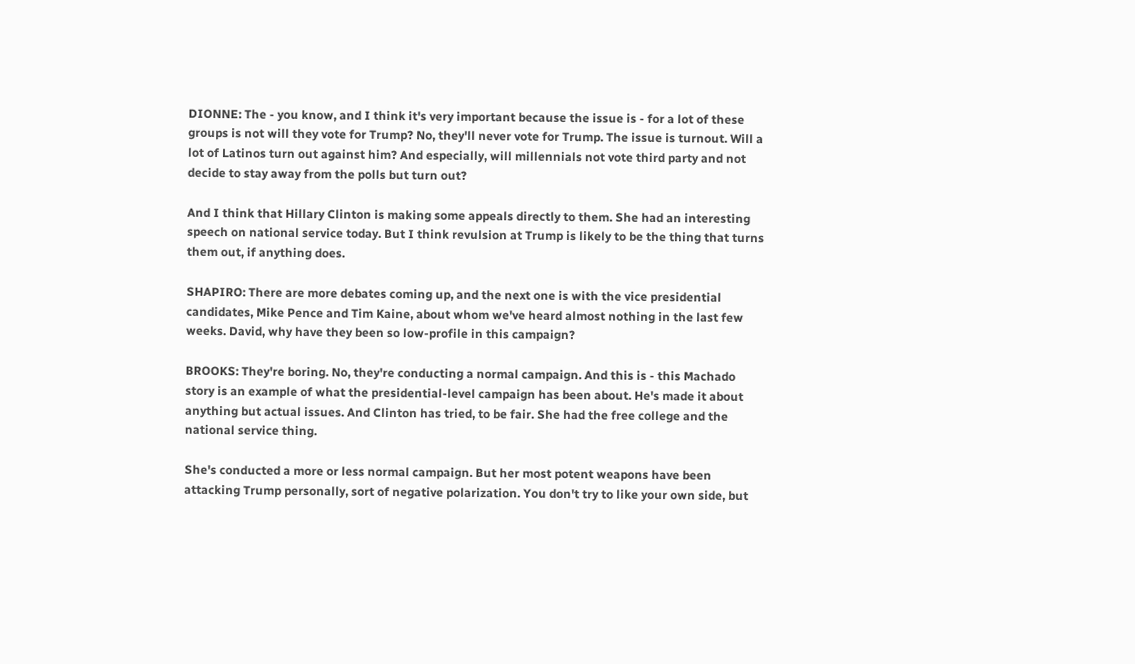DIONNE: The - you know, and I think it's very important because the issue is - for a lot of these groups is not will they vote for Trump? No, they'll never vote for Trump. The issue is turnout. Will a lot of Latinos turn out against him? And especially, will millennials not vote third party and not decide to stay away from the polls but turn out?

And I think that Hillary Clinton is making some appeals directly to them. She had an interesting speech on national service today. But I think revulsion at Trump is likely to be the thing that turns them out, if anything does.

SHAPIRO: There are more debates coming up, and the next one is with the vice presidential candidates, Mike Pence and Tim Kaine, about whom we've heard almost nothing in the last few weeks. David, why have they been so low-profile in this campaign?

BROOKS: They're boring. No, they're conducting a normal campaign. And this is - this Machado story is an example of what the presidential-level campaign has been about. He's made it about anything but actual issues. And Clinton has tried, to be fair. She had the free college and the national service thing.

She's conducted a more or less normal campaign. But her most potent weapons have been attacking Trump personally, sort of negative polarization. You don't try to like your own side, but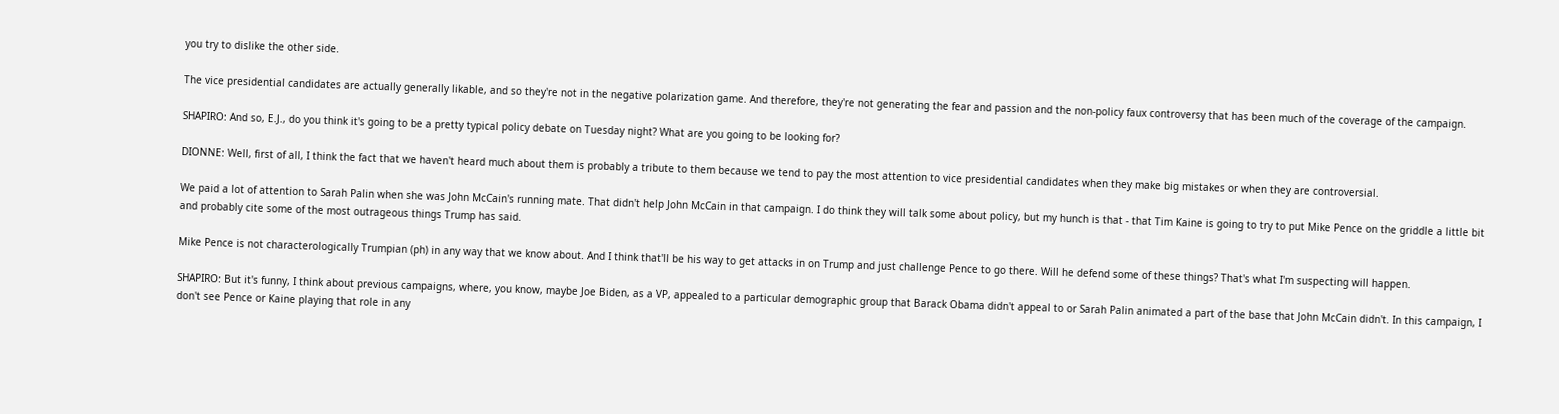you try to dislike the other side.

The vice presidential candidates are actually generally likable, and so they're not in the negative polarization game. And therefore, they're not generating the fear and passion and the non-policy faux controversy that has been much of the coverage of the campaign.

SHAPIRO: And so, E.J., do you think it's going to be a pretty typical policy debate on Tuesday night? What are you going to be looking for?

DIONNE: Well, first of all, I think the fact that we haven't heard much about them is probably a tribute to them because we tend to pay the most attention to vice presidential candidates when they make big mistakes or when they are controversial.

We paid a lot of attention to Sarah Palin when she was John McCain's running mate. That didn't help John McCain in that campaign. I do think they will talk some about policy, but my hunch is that - that Tim Kaine is going to try to put Mike Pence on the griddle a little bit and probably cite some of the most outrageous things Trump has said.

Mike Pence is not characterologically Trumpian (ph) in any way that we know about. And I think that'll be his way to get attacks in on Trump and just challenge Pence to go there. Will he defend some of these things? That's what I'm suspecting will happen.

SHAPIRO: But it's funny, I think about previous campaigns, where, you know, maybe Joe Biden, as a VP, appealed to a particular demographic group that Barack Obama didn't appeal to or Sarah Palin animated a part of the base that John McCain didn't. In this campaign, I don't see Pence or Kaine playing that role in any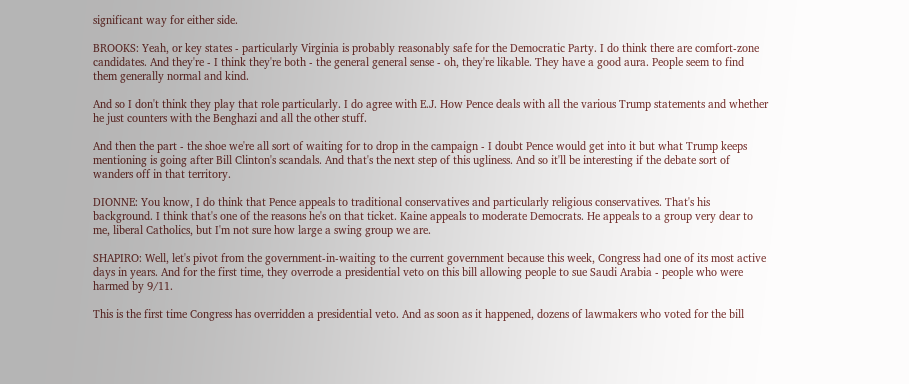significant way for either side.

BROOKS: Yeah, or key states - particularly Virginia is probably reasonably safe for the Democratic Party. I do think there are comfort-zone candidates. And they're - I think they're both - the general general sense - oh, they're likable. They have a good aura. People seem to find them generally normal and kind.

And so I don't think they play that role particularly. I do agree with E.J. How Pence deals with all the various Trump statements and whether he just counters with the Benghazi and all the other stuff.

And then the part - the shoe we're all sort of waiting for to drop in the campaign - I doubt Pence would get into it but what Trump keeps mentioning is going after Bill Clinton's scandals. And that's the next step of this ugliness. And so it'll be interesting if the debate sort of wanders off in that territory.

DIONNE: You know, I do think that Pence appeals to traditional conservatives and particularly religious conservatives. That's his background. I think that's one of the reasons he's on that ticket. Kaine appeals to moderate Democrats. He appeals to a group very dear to me, liberal Catholics, but I'm not sure how large a swing group we are.

SHAPIRO: Well, let's pivot from the government-in-waiting to the current government because this week, Congress had one of its most active days in years. And for the first time, they overrode a presidential veto on this bill allowing people to sue Saudi Arabia - people who were harmed by 9/11.

This is the first time Congress has overridden a presidential veto. And as soon as it happened, dozens of lawmakers who voted for the bill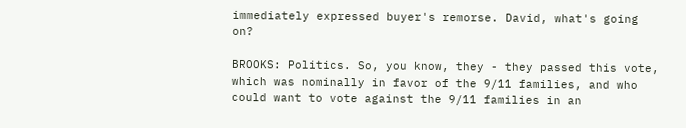immediately expressed buyer's remorse. David, what's going on?

BROOKS: Politics. So, you know, they - they passed this vote, which was nominally in favor of the 9/11 families, and who could want to vote against the 9/11 families in an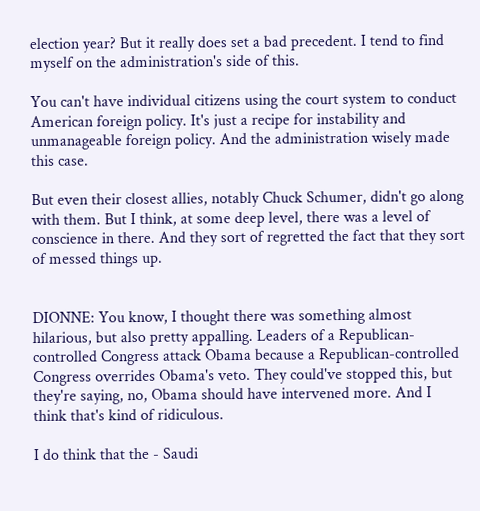election year? But it really does set a bad precedent. I tend to find myself on the administration's side of this.

You can't have individual citizens using the court system to conduct American foreign policy. It's just a recipe for instability and unmanageable foreign policy. And the administration wisely made this case.

But even their closest allies, notably Chuck Schumer, didn't go along with them. But I think, at some deep level, there was a level of conscience in there. And they sort of regretted the fact that they sort of messed things up.


DIONNE: You know, I thought there was something almost hilarious, but also pretty appalling. Leaders of a Republican-controlled Congress attack Obama because a Republican-controlled Congress overrides Obama's veto. They could've stopped this, but they're saying, no, Obama should have intervened more. And I think that's kind of ridiculous.

I do think that the - Saudi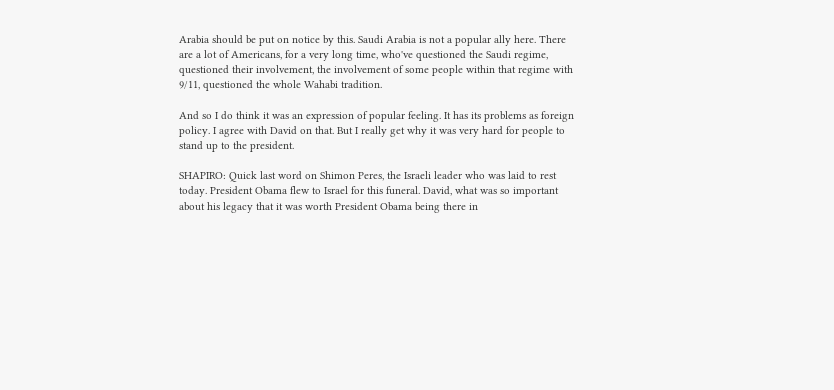Arabia should be put on notice by this. Saudi Arabia is not a popular ally here. There are a lot of Americans, for a very long time, who've questioned the Saudi regime, questioned their involvement, the involvement of some people within that regime with 9/11, questioned the whole Wahabi tradition.

And so I do think it was an expression of popular feeling. It has its problems as foreign policy. I agree with David on that. But I really get why it was very hard for people to stand up to the president.

SHAPIRO: Quick last word on Shimon Peres, the Israeli leader who was laid to rest today. President Obama flew to Israel for this funeral. David, what was so important about his legacy that it was worth President Obama being there in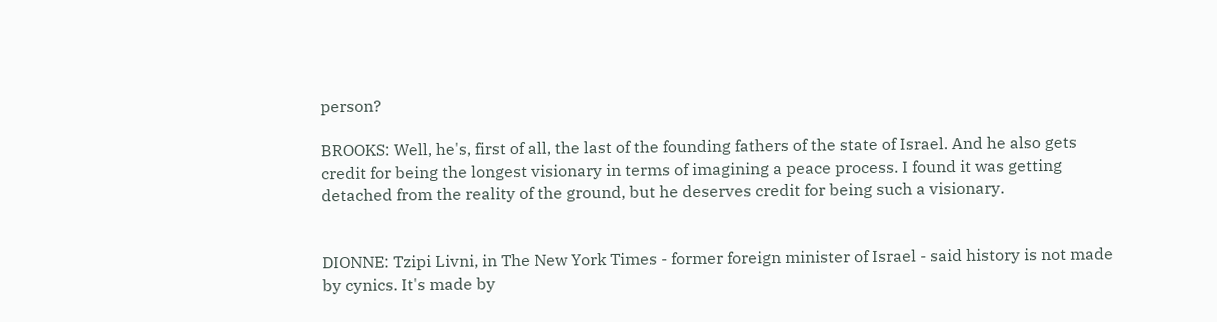person?

BROOKS: Well, he's, first of all, the last of the founding fathers of the state of Israel. And he also gets credit for being the longest visionary in terms of imagining a peace process. I found it was getting detached from the reality of the ground, but he deserves credit for being such a visionary.


DIONNE: Tzipi Livni, in The New York Times - former foreign minister of Israel - said history is not made by cynics. It's made by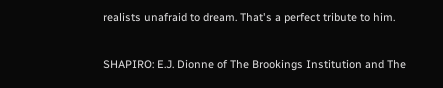realists unafraid to dream. That's a perfect tribute to him.

SHAPIRO: E.J. Dionne of The Brookings Institution and The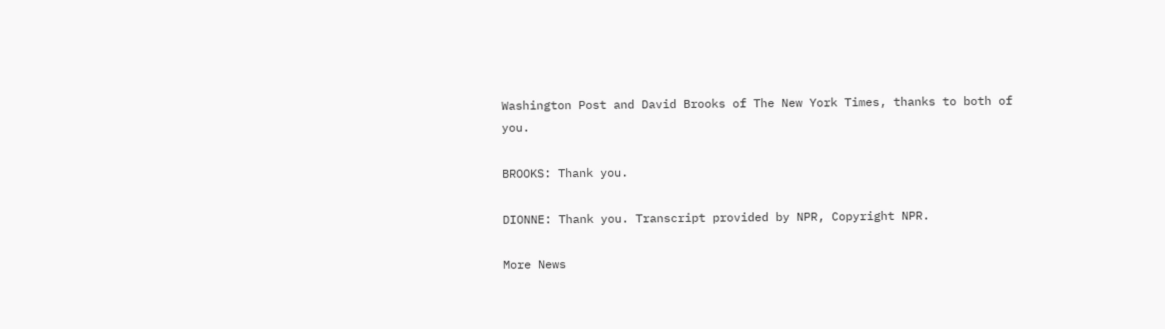Washington Post and David Brooks of The New York Times, thanks to both of you.

BROOKS: Thank you.

DIONNE: Thank you. Transcript provided by NPR, Copyright NPR.

More News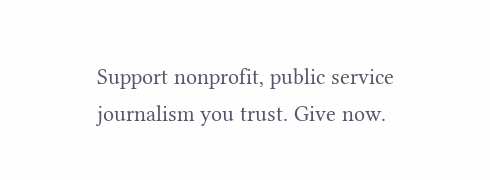Support nonprofit, public service journalism you trust. Give now.